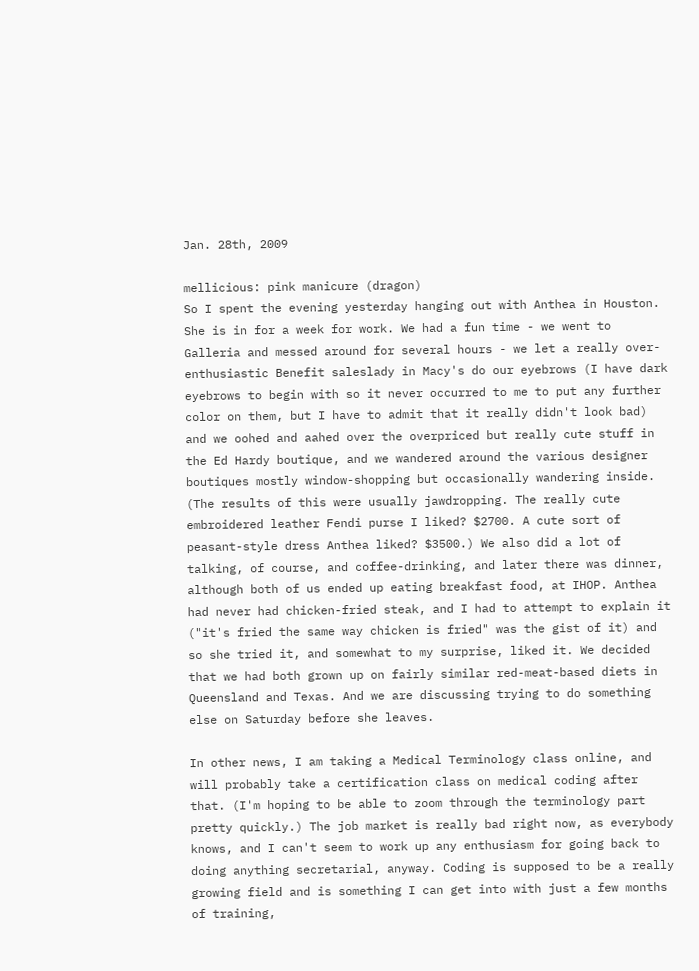Jan. 28th, 2009

mellicious: pink manicure (dragon)
So I spent the evening yesterday hanging out with Anthea in Houston. She is in for a week for work. We had a fun time - we went to Galleria and messed around for several hours - we let a really over-enthusiastic Benefit saleslady in Macy's do our eyebrows (I have dark eyebrows to begin with so it never occurred to me to put any further color on them, but I have to admit that it really didn't look bad) and we oohed and aahed over the overpriced but really cute stuff in the Ed Hardy boutique, and we wandered around the various designer boutiques mostly window-shopping but occasionally wandering inside. (The results of this were usually jawdropping. The really cute embroidered leather Fendi purse I liked? $2700. A cute sort of peasant-style dress Anthea liked? $3500.) We also did a lot of talking, of course, and coffee-drinking, and later there was dinner, although both of us ended up eating breakfast food, at IHOP. Anthea had never had chicken-fried steak, and I had to attempt to explain it ("it's fried the same way chicken is fried" was the gist of it) and so she tried it, and somewhat to my surprise, liked it. We decided that we had both grown up on fairly similar red-meat-based diets in Queensland and Texas. And we are discussing trying to do something else on Saturday before she leaves.

In other news, I am taking a Medical Terminology class online, and will probably take a certification class on medical coding after that. (I'm hoping to be able to zoom through the terminology part pretty quickly.) The job market is really bad right now, as everybody knows, and I can't seem to work up any enthusiasm for going back to doing anything secretarial, anyway. Coding is supposed to be a really growing field and is something I can get into with just a few months of training,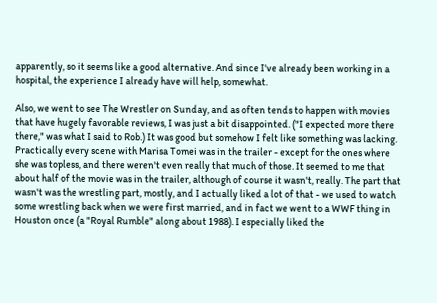apparently, so it seems like a good alternative. And since I've already been working in a hospital, the experience I already have will help, somewhat.

Also, we went to see The Wrestler on Sunday, and as often tends to happen with movies that have hugely favorable reviews, I was just a bit disappointed. ("I expected more there there," was what I said to Rob.) It was good but somehow I felt like something was lacking. Practically every scene with Marisa Tomei was in the trailer - except for the ones where she was topless, and there weren't even really that much of those. It seemed to me that about half of the movie was in the trailer, although of course it wasn't, really. The part that wasn't was the wrestling part, mostly, and I actually liked a lot of that - we used to watch some wrestling back when we were first married, and in fact we went to a WWF thing in Houston once (a "Royal Rumble" along about 1988). I especially liked the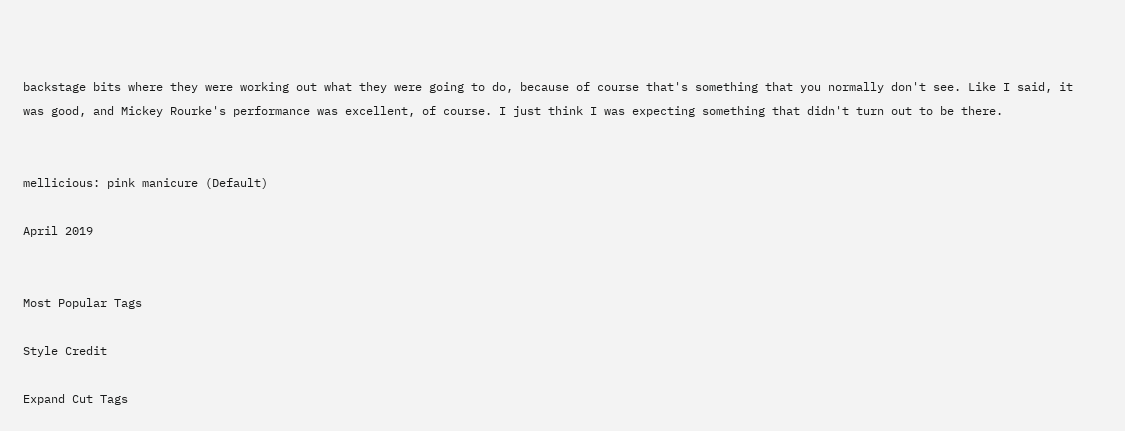backstage bits where they were working out what they were going to do, because of course that's something that you normally don't see. Like I said, it was good, and Mickey Rourke's performance was excellent, of course. I just think I was expecting something that didn't turn out to be there.


mellicious: pink manicure (Default)

April 2019


Most Popular Tags

Style Credit

Expand Cut Tags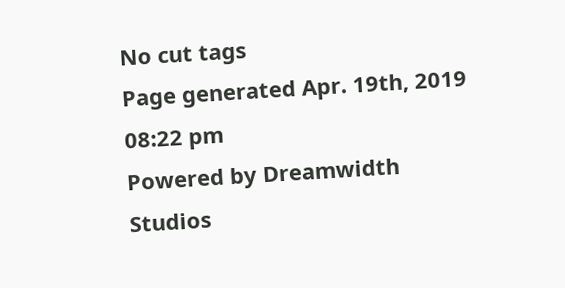No cut tags
Page generated Apr. 19th, 2019 08:22 pm
Powered by Dreamwidth Studios